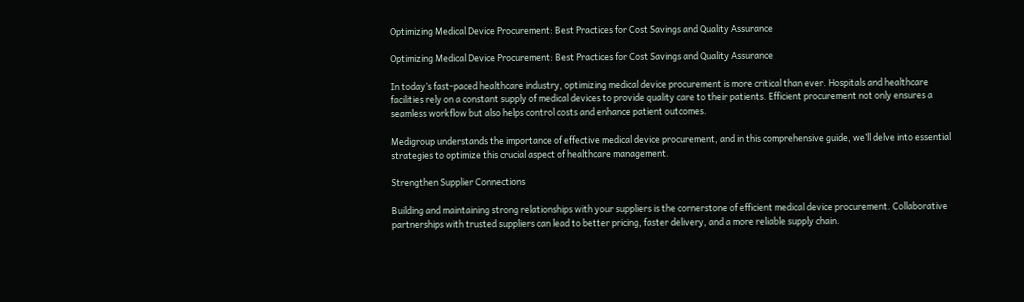Optimizing Medical Device Procurement: Best Practices for Cost Savings and Quality Assurance

Optimizing Medical Device Procurement: Best Practices for Cost Savings and Quality Assurance

In today’s fast-paced healthcare industry, optimizing medical device procurement is more critical than ever. Hospitals and healthcare facilities rely on a constant supply of medical devices to provide quality care to their patients. Efficient procurement not only ensures a seamless workflow but also helps control costs and enhance patient outcomes.

Medigroup understands the importance of effective medical device procurement, and in this comprehensive guide, we’ll delve into essential strategies to optimize this crucial aspect of healthcare management.

Strengthen Supplier Connections

Building and maintaining strong relationships with your suppliers is the cornerstone of efficient medical device procurement. Collaborative partnerships with trusted suppliers can lead to better pricing, faster delivery, and a more reliable supply chain.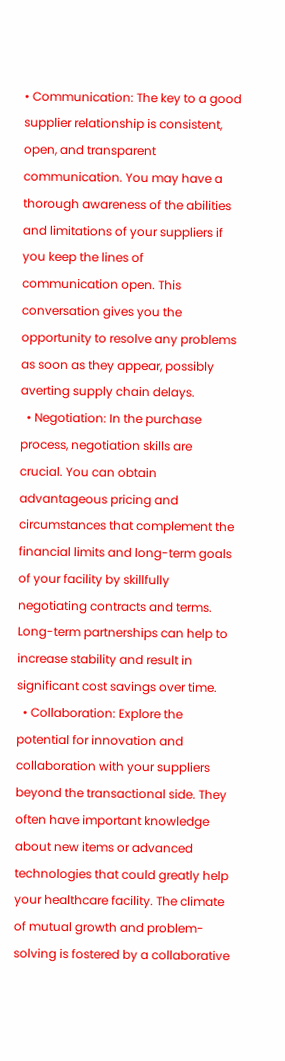• Communication: The key to a good supplier relationship is consistent, open, and transparent communication. You may have a thorough awareness of the abilities and limitations of your suppliers if you keep the lines of communication open. This conversation gives you the opportunity to resolve any problems as soon as they appear, possibly averting supply chain delays.
  • Negotiation: In the purchase process, negotiation skills are crucial. You can obtain advantageous pricing and circumstances that complement the financial limits and long-term goals of your facility by skillfully negotiating contracts and terms. Long-term partnerships can help to increase stability and result in significant cost savings over time.
  • Collaboration: Explore the potential for innovation and collaboration with your suppliers beyond the transactional side. They often have important knowledge about new items or advanced technologies that could greatly help your healthcare facility. The climate of mutual growth and problem-solving is fostered by a collaborative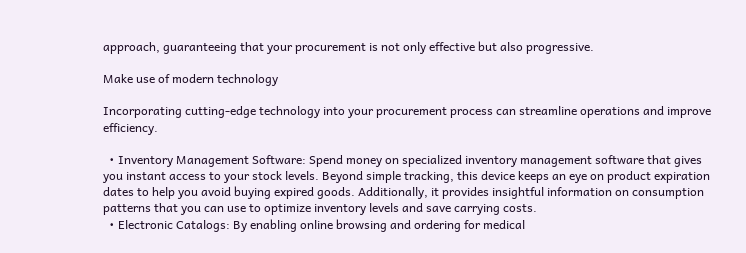approach, guaranteeing that your procurement is not only effective but also progressive.

Make use of modern technology

Incorporating cutting-edge technology into your procurement process can streamline operations and improve efficiency.

  • Inventory Management Software: Spend money on specialized inventory management software that gives you instant access to your stock levels. Beyond simple tracking, this device keeps an eye on product expiration dates to help you avoid buying expired goods. Additionally, it provides insightful information on consumption patterns that you can use to optimize inventory levels and save carrying costs.
  • Electronic Catalogs: By enabling online browsing and ordering for medical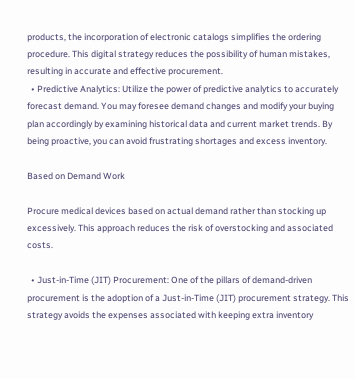products, the incorporation of electronic catalogs simplifies the ordering procedure. This digital strategy reduces the possibility of human mistakes, resulting in accurate and effective procurement.
  • Predictive Analytics: Utilize the power of predictive analytics to accurately forecast demand. You may foresee demand changes and modify your buying plan accordingly by examining historical data and current market trends. By being proactive, you can avoid frustrating shortages and excess inventory.

Based on Demand Work

Procure medical devices based on actual demand rather than stocking up excessively. This approach reduces the risk of overstocking and associated costs.

  • Just-in-Time (JIT) Procurement: One of the pillars of demand-driven procurement is the adoption of a Just-in-Time (JIT) procurement strategy. This strategy avoids the expenses associated with keeping extra inventory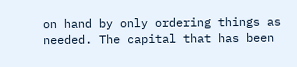on hand by only ordering things as needed. The capital that has been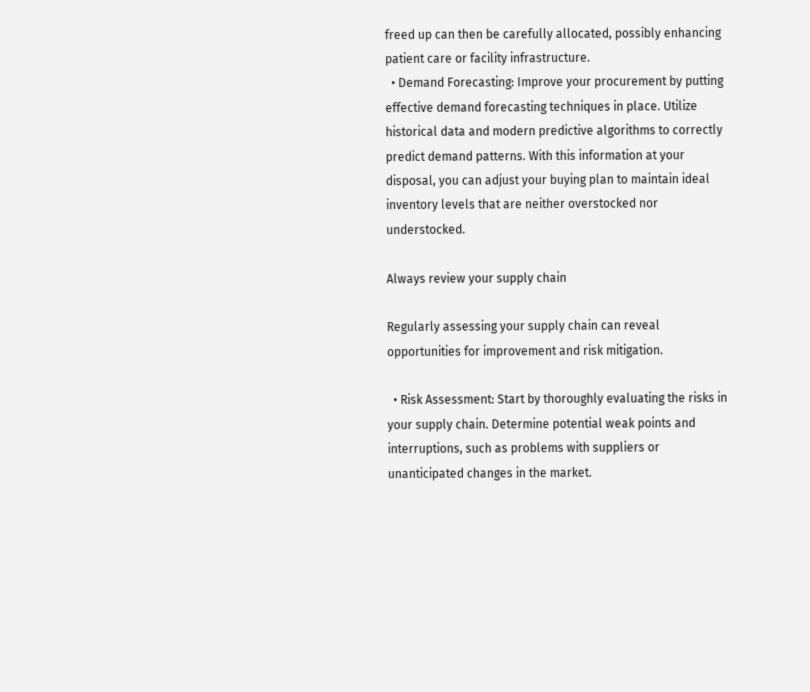freed up can then be carefully allocated, possibly enhancing patient care or facility infrastructure.
  • Demand Forecasting: Improve your procurement by putting effective demand forecasting techniques in place. Utilize historical data and modern predictive algorithms to correctly predict demand patterns. With this information at your disposal, you can adjust your buying plan to maintain ideal inventory levels that are neither overstocked nor understocked.

Always review your supply chain

Regularly assessing your supply chain can reveal opportunities for improvement and risk mitigation.

  • Risk Assessment: Start by thoroughly evaluating the risks in your supply chain. Determine potential weak points and interruptions, such as problems with suppliers or unanticipated changes in the market.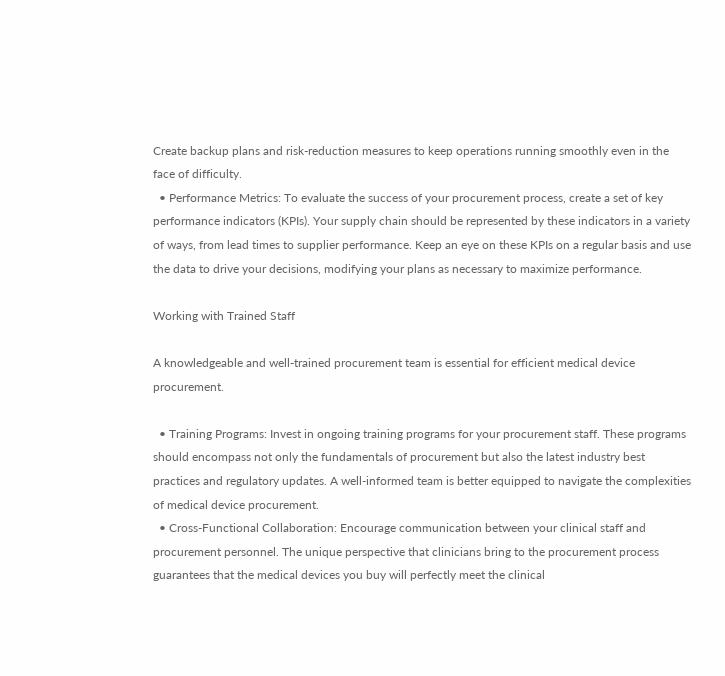Create backup plans and risk-reduction measures to keep operations running smoothly even in the face of difficulty.
  • Performance Metrics: To evaluate the success of your procurement process, create a set of key performance indicators (KPIs). Your supply chain should be represented by these indicators in a variety of ways, from lead times to supplier performance. Keep an eye on these KPIs on a regular basis and use the data to drive your decisions, modifying your plans as necessary to maximize performance.

Working with Trained Staff

A knowledgeable and well-trained procurement team is essential for efficient medical device procurement.

  • Training Programs: Invest in ongoing training programs for your procurement staff. These programs should encompass not only the fundamentals of procurement but also the latest industry best practices and regulatory updates. A well-informed team is better equipped to navigate the complexities of medical device procurement.
  • Cross-Functional Collaboration: Encourage communication between your clinical staff and procurement personnel. The unique perspective that clinicians bring to the procurement process guarantees that the medical devices you buy will perfectly meet the clinical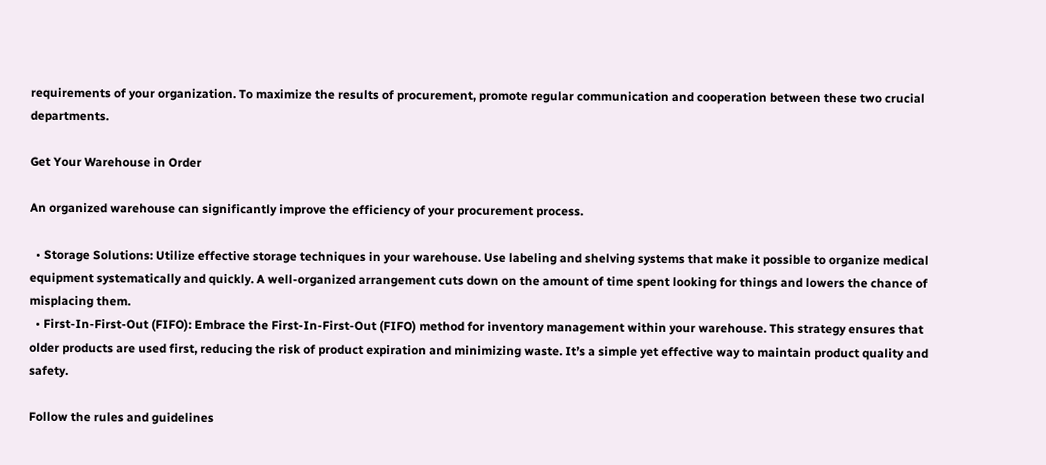requirements of your organization. To maximize the results of procurement, promote regular communication and cooperation between these two crucial departments.

Get Your Warehouse in Order

An organized warehouse can significantly improve the efficiency of your procurement process.

  • Storage Solutions: Utilize effective storage techniques in your warehouse. Use labeling and shelving systems that make it possible to organize medical equipment systematically and quickly. A well-organized arrangement cuts down on the amount of time spent looking for things and lowers the chance of misplacing them.
  • First-In-First-Out (FIFO): Embrace the First-In-First-Out (FIFO) method for inventory management within your warehouse. This strategy ensures that older products are used first, reducing the risk of product expiration and minimizing waste. It’s a simple yet effective way to maintain product quality and safety.

Follow the rules and guidelines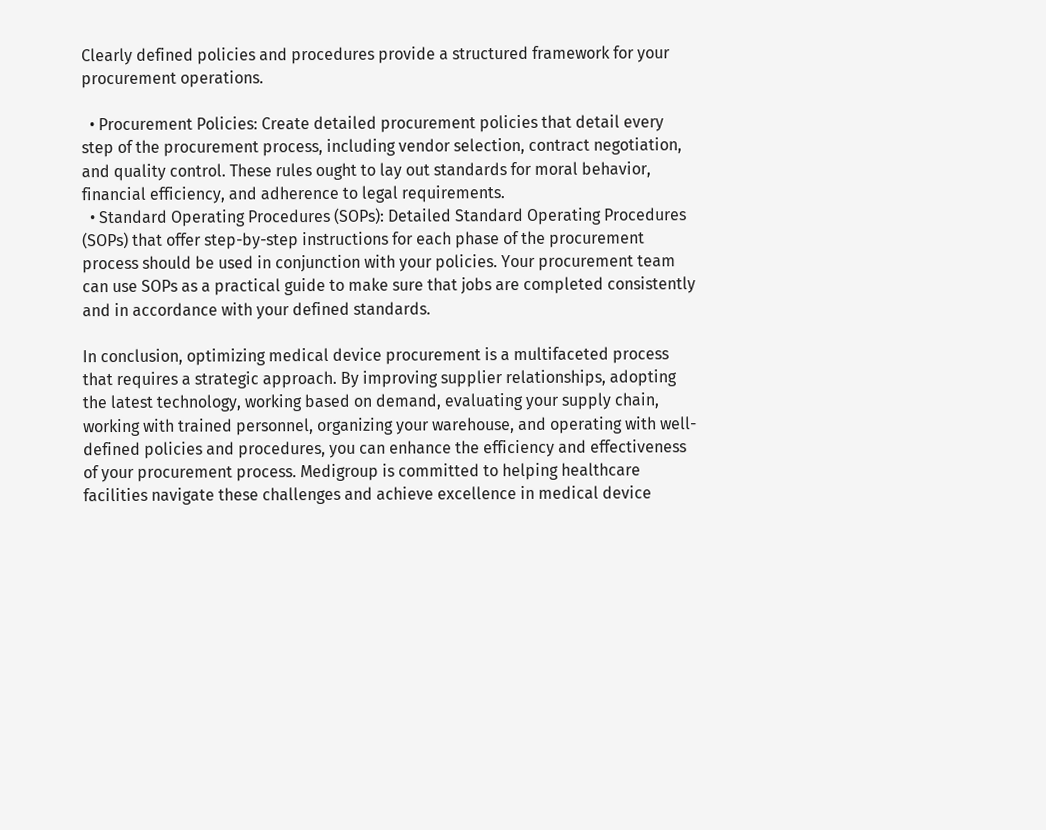Clearly defined policies and procedures provide a structured framework for your procurement operations.

  • Procurement Policies: Create detailed procurement policies that detail every step of the procurement process, including vendor selection, contract negotiation, and quality control. These rules ought to lay out standards for moral behavior, financial efficiency, and adherence to legal requirements.
  • Standard Operating Procedures (SOPs): Detailed Standard Operating Procedures (SOPs) that offer step-by-step instructions for each phase of the procurement process should be used in conjunction with your policies. Your procurement team can use SOPs as a practical guide to make sure that jobs are completed consistently and in accordance with your defined standards.

In conclusion, optimizing medical device procurement is a multifaceted process that requires a strategic approach. By improving supplier relationships, adopting the latest technology, working based on demand, evaluating your supply chain, working with trained personnel, organizing your warehouse, and operating with well-defined policies and procedures, you can enhance the efficiency and effectiveness of your procurement process. Medigroup is committed to helping healthcare facilities navigate these challenges and achieve excellence in medical device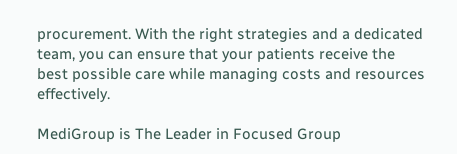procurement. With the right strategies and a dedicated team, you can ensure that your patients receive the best possible care while managing costs and resources effectively.

MediGroup is The Leader in Focused Group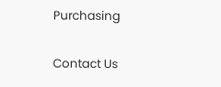Purchasing

Contact Us